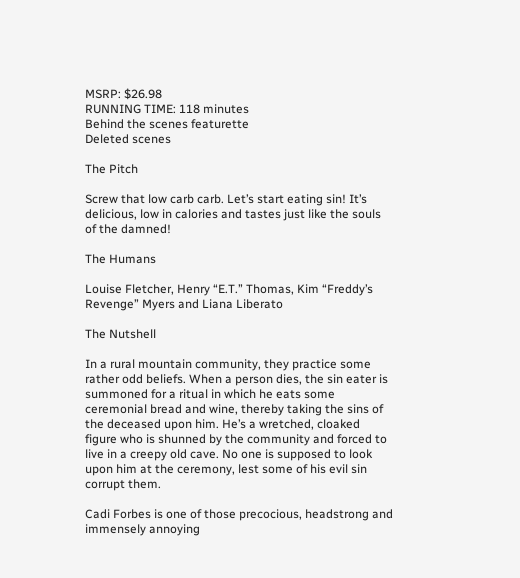MSRP: $26.98
RUNNING TIME: 118 minutes
Behind the scenes featurette
Deleted scenes

The Pitch

Screw that low carb carb. Let’s start eating sin! It’s delicious, low in calories and tastes just like the souls of the damned!

The Humans

Louise Fletcher, Henry “E.T.” Thomas, Kim “Freddy’s Revenge” Myers and Liana Liberato

The Nutshell

In a rural mountain community, they practice some rather odd beliefs. When a person dies, the sin eater is summoned for a ritual in which he eats some ceremonial bread and wine, thereby taking the sins of the deceased upon him. He’s a wretched, cloaked figure who is shunned by the community and forced to live in a creepy old cave. No one is supposed to look upon him at the ceremony, lest some of his evil sin corrupt them.

Cadi Forbes is one of those precocious, headstrong and immensely annoying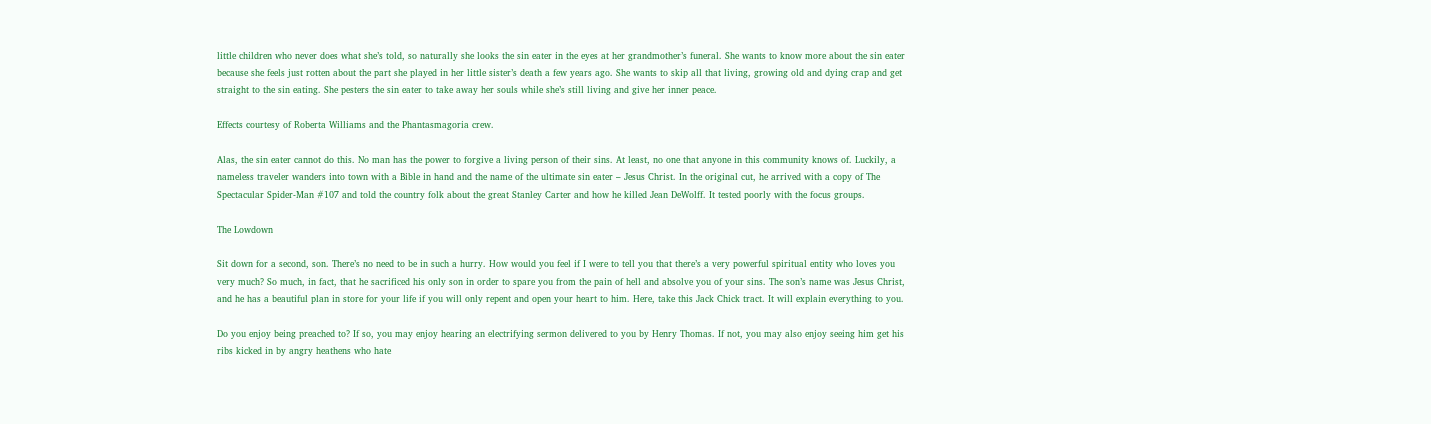little children who never does what she’s told, so naturally she looks the sin eater in the eyes at her grandmother’s funeral. She wants to know more about the sin eater because she feels just rotten about the part she played in her little sister’s death a few years ago. She wants to skip all that living, growing old and dying crap and get straight to the sin eating. She pesters the sin eater to take away her souls while she’s still living and give her inner peace.

Effects courtesy of Roberta Williams and the Phantasmagoria crew.

Alas, the sin eater cannot do this. No man has the power to forgive a living person of their sins. At least, no one that anyone in this community knows of. Luckily, a nameless traveler wanders into town with a Bible in hand and the name of the ultimate sin eater – Jesus Christ. In the original cut, he arrived with a copy of The Spectacular Spider-Man #107 and told the country folk about the great Stanley Carter and how he killed Jean DeWolff. It tested poorly with the focus groups.

The Lowdown

Sit down for a second, son. There’s no need to be in such a hurry. How would you feel if I were to tell you that there’s a very powerful spiritual entity who loves you very much? So much, in fact, that he sacrificed his only son in order to spare you from the pain of hell and absolve you of your sins. The son’s name was Jesus Christ, and he has a beautiful plan in store for your life if you will only repent and open your heart to him. Here, take this Jack Chick tract. It will explain everything to you.

Do you enjoy being preached to? If so, you may enjoy hearing an electrifying sermon delivered to you by Henry Thomas. If not, you may also enjoy seeing him get his ribs kicked in by angry heathens who hate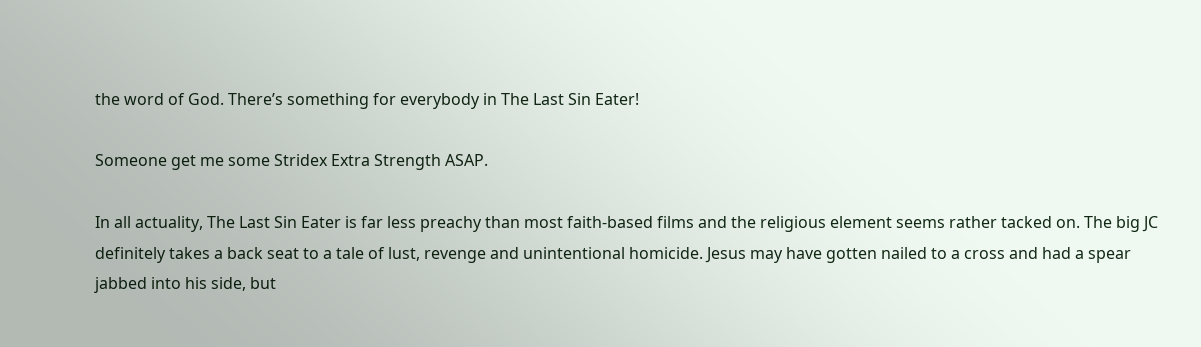the word of God. There’s something for everybody in The Last Sin Eater!

Someone get me some Stridex Extra Strength ASAP.

In all actuality, The Last Sin Eater is far less preachy than most faith-based films and the religious element seems rather tacked on. The big JC definitely takes a back seat to a tale of lust, revenge and unintentional homicide. Jesus may have gotten nailed to a cross and had a spear jabbed into his side, but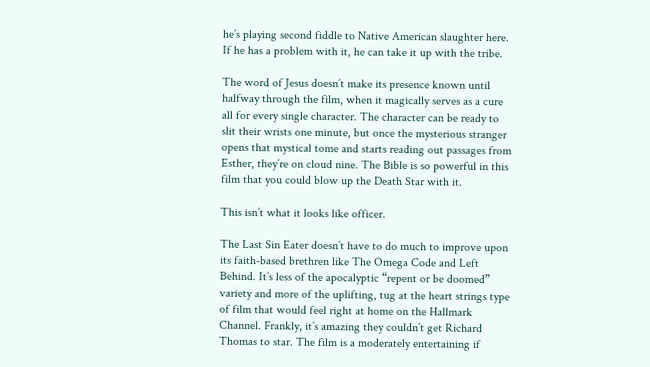he’s playing second fiddle to Native American slaughter here. If he has a problem with it, he can take it up with the tribe.

The word of Jesus doesn’t make its presence known until halfway through the film, when it magically serves as a cure all for every single character. The character can be ready to slit their wrists one minute, but once the mysterious stranger opens that mystical tome and starts reading out passages from Esther, they’re on cloud nine. The Bible is so powerful in this film that you could blow up the Death Star with it.

This isn’t what it looks like officer.

The Last Sin Eater doesn’t have to do much to improve upon its faith-based brethren like The Omega Code and Left Behind. It’s less of the apocalyptic “repent or be doomed” variety and more of the uplifting, tug at the heart strings type of film that would feel right at home on the Hallmark Channel. Frankly, it’s amazing they couldn’t get Richard Thomas to star. The film is a moderately entertaining if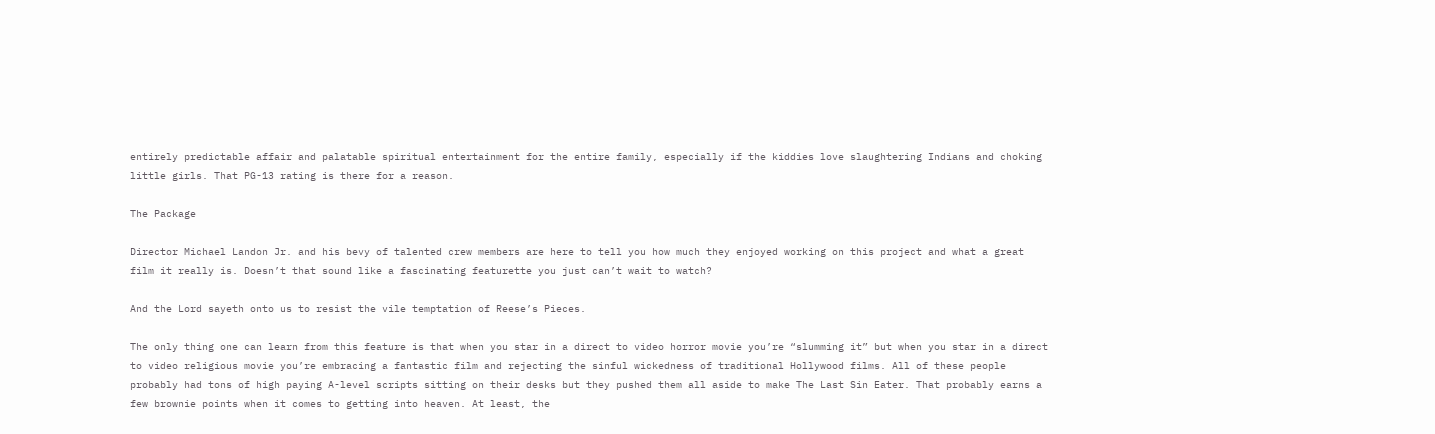entirely predictable affair and palatable spiritual entertainment for the entire family, especially if the kiddies love slaughtering Indians and choking little girls. That PG-13 rating is there for a reason.

The Package

Director Michael Landon Jr. and his bevy of talented crew members are here to tell you how much they enjoyed working on this project and what a great film it really is. Doesn’t that sound like a fascinating featurette you just can’t wait to watch?

And the Lord sayeth onto us to resist the vile temptation of Reese’s Pieces.

The only thing one can learn from this feature is that when you star in a direct to video horror movie you’re “slumming it” but when you star in a direct to video religious movie you’re embracing a fantastic film and rejecting the sinful wickedness of traditional Hollywood films. All of these people probably had tons of high paying A-level scripts sitting on their desks but they pushed them all aside to make The Last Sin Eater. That probably earns a few brownie points when it comes to getting into heaven. At least, the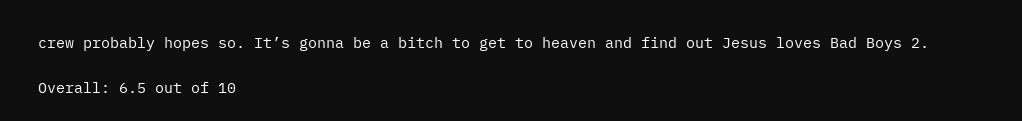crew probably hopes so. It’s gonna be a bitch to get to heaven and find out Jesus loves Bad Boys 2.

Overall: 6.5 out of 10